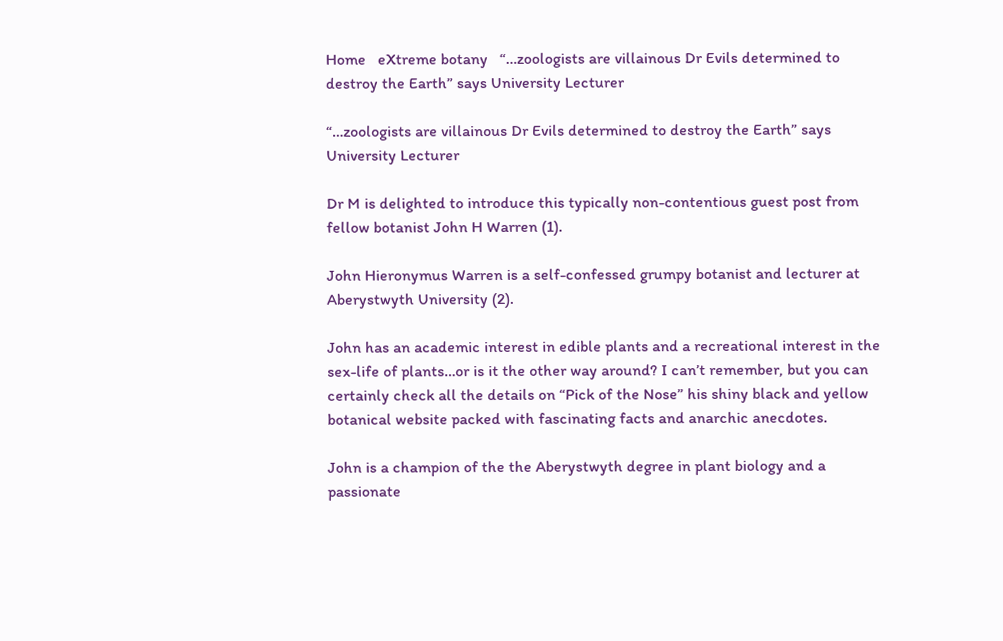Home   eXtreme botany   “…zoologists are villainous Dr Evils determined to destroy the Earth” says University Lecturer

“…zoologists are villainous Dr Evils determined to destroy the Earth” says University Lecturer

Dr M is delighted to introduce this typically non-contentious guest post from fellow botanist John H Warren (1).

John Hieronymus Warren is a self-confessed grumpy botanist and lecturer at Aberystwyth University (2).

John has an academic interest in edible plants and a recreational interest in the sex-life of plants…or is it the other way around? I can’t remember, but you can certainly check all the details on “Pick of the Nose” his shiny black and yellow botanical website packed with fascinating facts and anarchic anecdotes.

John is a champion of the the Aberystwyth degree in plant biology and a passionate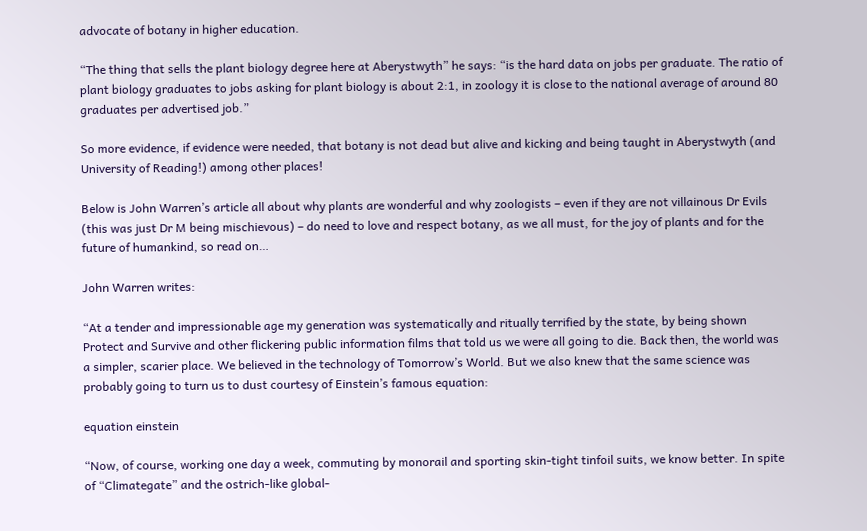advocate of botany in higher education.

“The thing that sells the plant biology degree here at Aberystwyth” he says: “is the hard data on jobs per graduate. The ratio of plant biology graduates to jobs asking for plant biology is about 2:1, in zoology it is close to the national average of around 80 graduates per advertised job.”

So more evidence, if evidence were needed, that botany is not dead but alive and kicking and being taught in Aberystwyth (and University of Reading!) among other places!

Below is John Warren’s article all about why plants are wonderful and why zoologists – even if they are not villainous Dr Evils (this was just Dr M being mischievous) – do need to love and respect botany, as we all must, for the joy of plants and for the future of humankind, so read on…

John Warren writes:

“At a tender and impressionable age my generation was systematically and ritually terrified by the state, by being shown Protect and Survive and other flickering public information films that told us we were all going to die. Back then, the world was a simpler, scarier place. We believed in the technology of Tomorrow’s World. But we also knew that the same science was probably going to turn us to dust courtesy of Einstein’s famous equation:

equation einstein

“Now, of course, working one day a week, commuting by monorail and sporting skin-tight tinfoil suits, we know better. In spite of “Climategate” and the ostrich-like global-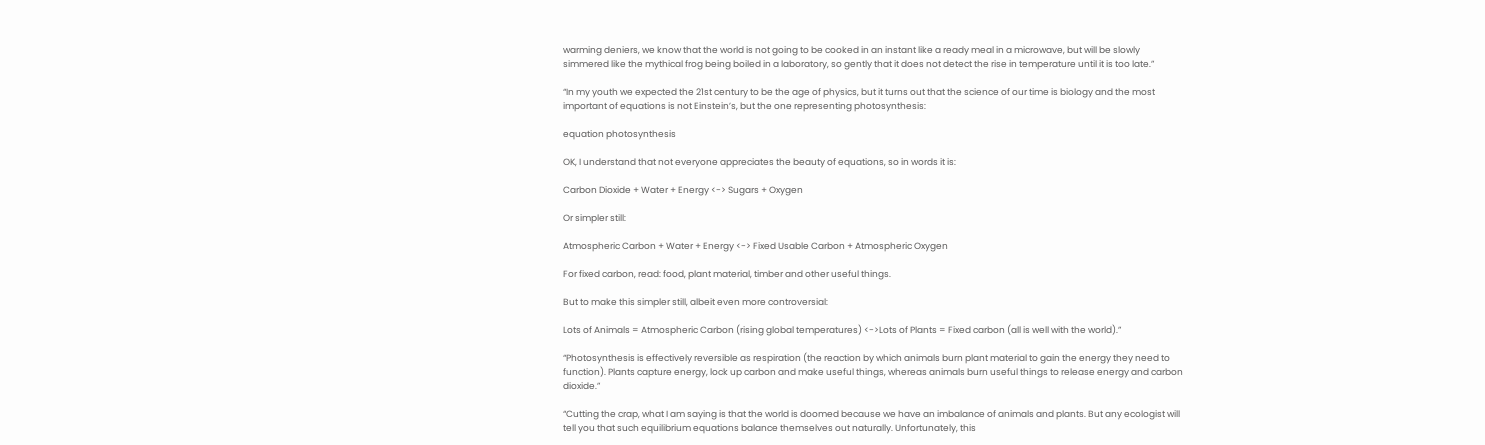warming deniers, we know that the world is not going to be cooked in an instant like a ready meal in a microwave, but will be slowly simmered like the mythical frog being boiled in a laboratory, so gently that it does not detect the rise in temperature until it is too late.”

“In my youth we expected the 21st century to be the age of physics, but it turns out that the science of our time is biology and the most important of equations is not Einstein’s, but the one representing photosynthesis:

equation photosynthesis

OK, I understand that not everyone appreciates the beauty of equations, so in words it is:

Carbon Dioxide + Water + Energy <-> Sugars + Oxygen

Or simpler still:

Atmospheric Carbon + Water + Energy <-> Fixed Usable Carbon + Atmospheric Oxygen

For fixed carbon, read: food, plant material, timber and other useful things.

But to make this simpler still, albeit even more controversial:

Lots of Animals = Atmospheric Carbon (rising global temperatures) <->Lots of Plants = Fixed carbon (all is well with the world).”

“Photosynthesis is effectively reversible as respiration (the reaction by which animals burn plant material to gain the energy they need to function). Plants capture energy, lock up carbon and make useful things, whereas animals burn useful things to release energy and carbon dioxide.”

“Cutting the crap, what I am saying is that the world is doomed because we have an imbalance of animals and plants. But any ecologist will tell you that such equilibrium equations balance themselves out naturally. Unfortunately, this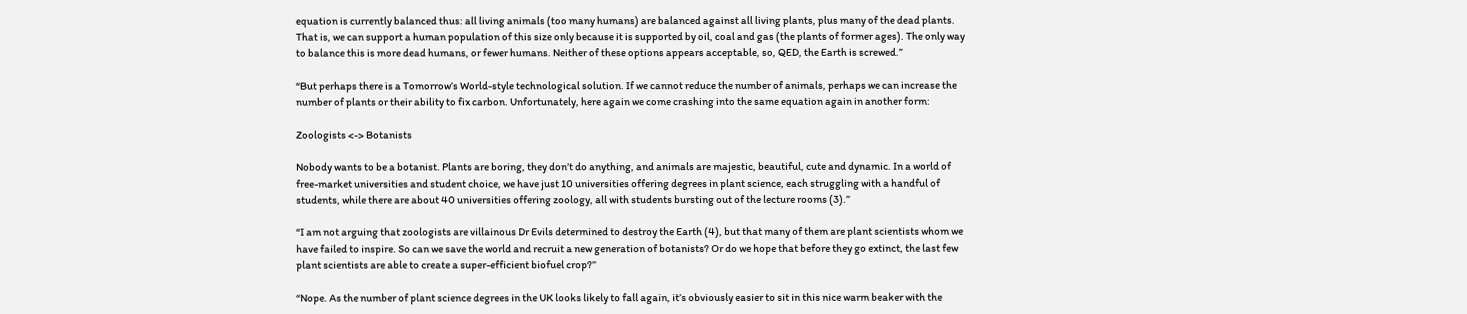equation is currently balanced thus: all living animals (too many humans) are balanced against all living plants, plus many of the dead plants. That is, we can support a human population of this size only because it is supported by oil, coal and gas (the plants of former ages). The only way to balance this is more dead humans, or fewer humans. Neither of these options appears acceptable, so, QED, the Earth is screwed.”

“But perhaps there is a Tomorrow’s World-style technological solution. If we cannot reduce the number of animals, perhaps we can increase the number of plants or their ability to fix carbon. Unfortunately, here again we come crashing into the same equation again in another form:

Zoologists <-> Botanists

Nobody wants to be a botanist. Plants are boring, they don’t do anything, and animals are majestic, beautiful, cute and dynamic. In a world of free-market universities and student choice, we have just 10 universities offering degrees in plant science, each struggling with a handful of students, while there are about 40 universities offering zoology, all with students bursting out of the lecture rooms (3).”

“I am not arguing that zoologists are villainous Dr Evils determined to destroy the Earth (4), but that many of them are plant scientists whom we have failed to inspire. So can we save the world and recruit a new generation of botanists? Or do we hope that before they go extinct, the last few plant scientists are able to create a super-efficient biofuel crop?”

“Nope. As the number of plant science degrees in the UK looks likely to fall again, it’s obviously easier to sit in this nice warm beaker with the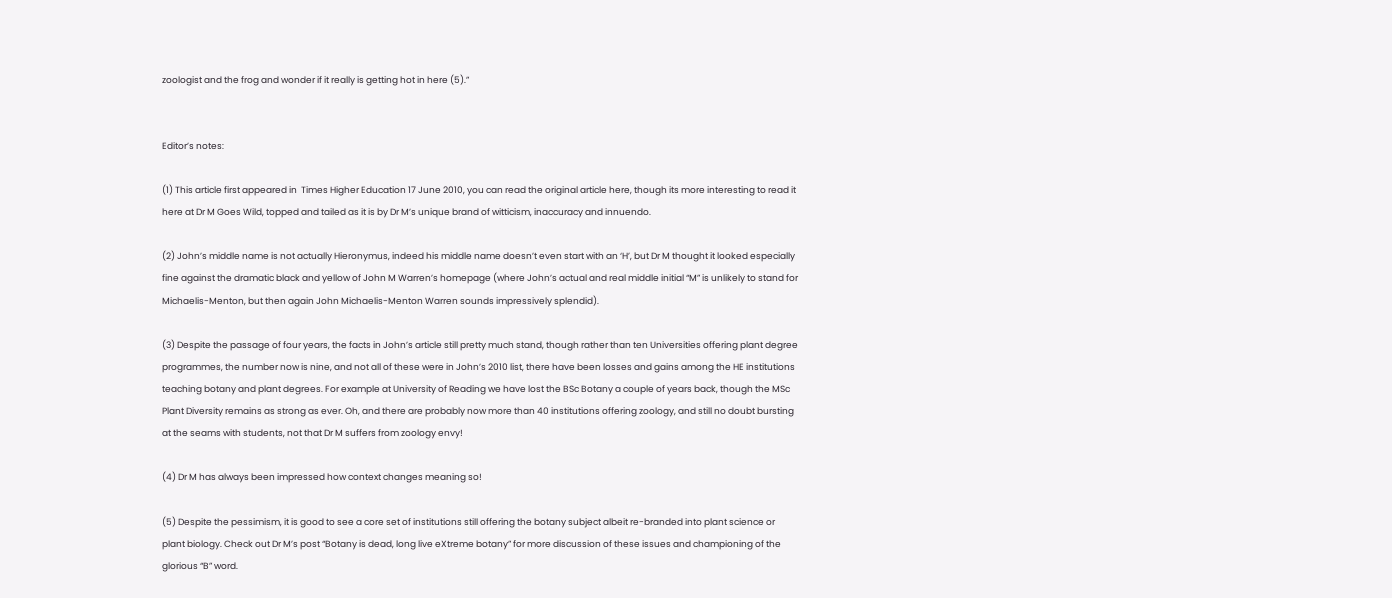zoologist and the frog and wonder if it really is getting hot in here (5).”


Editor’s notes:

(1) This article first appeared in  Times Higher Education 17 June 2010, you can read the original article here, though its more interesting to read it here at Dr M Goes Wild, topped and tailed as it is by Dr M’s unique brand of witticism, inaccuracy and innuendo.

(2) John’s middle name is not actually Hieronymus, indeed his middle name doesn’t even start with an ‘H’, but Dr M thought it looked especially fine against the dramatic black and yellow of John M Warren’s homepage (where John’s actual and real middle initial “M” is unlikely to stand for Michaelis-Menton, but then again John Michaelis-Menton Warren sounds impressively splendid).

(3) Despite the passage of four years, the facts in John’s article still pretty much stand, though rather than ten Universities offering plant degree programmes, the number now is nine, and not all of these were in John’s 2010 list, there have been losses and gains among the HE institutions teaching botany and plant degrees. For example at University of Reading we have lost the BSc Botany a couple of years back, though the MSc Plant Diversity remains as strong as ever. Oh, and there are probably now more than 40 institutions offering zoology, and still no doubt bursting at the seams with students, not that Dr M suffers from zoology envy!

(4) Dr M has always been impressed how context changes meaning so!

(5) Despite the pessimism, it is good to see a core set of institutions still offering the botany subject albeit re-branded into plant science or plant biology. Check out Dr M’s post “Botany is dead, long live eXtreme botany” for more discussion of these issues and championing of the glorious “B” word.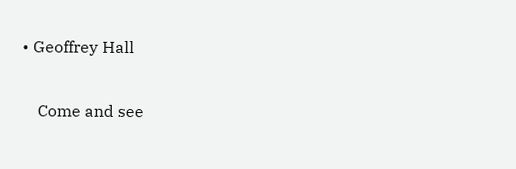• Geoffrey Hall

    Come and see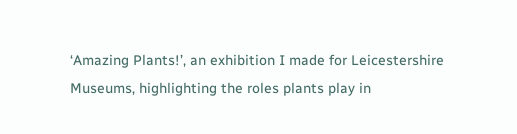‘Amazing Plants!’, an exhibition I made for Leicestershire Museums, highlighting the roles plants play in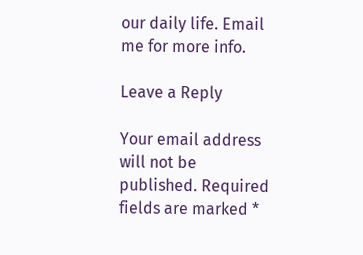our daily life. Email me for more info.

Leave a Reply

Your email address will not be published. Required fields are marked *